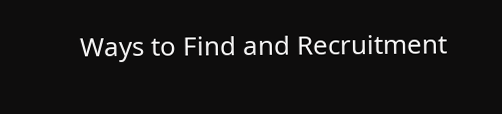Ways to Find and Recruitment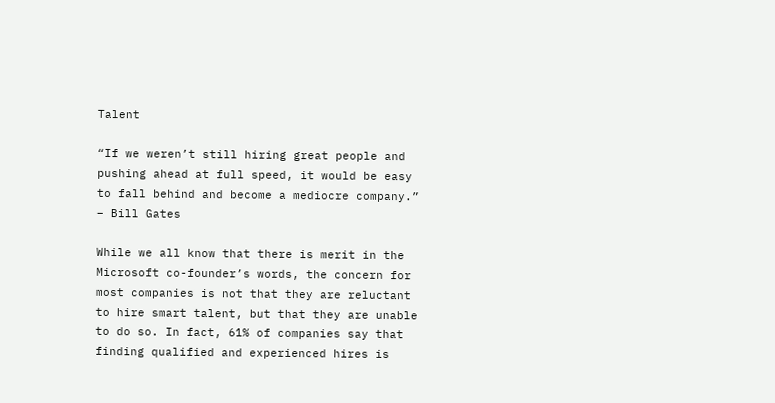Talent

“If we weren’t still hiring great people and pushing ahead at full speed, it would be easy to fall behind and become a mediocre company.”  – Bill Gates

While we all know that there is merit in the Microsoft co-founder’s words, the concern for most companies is not that they are reluctant to hire smart talent, but that they are unable to do so. In fact, 61% of companies say that finding qualified and experienced hires is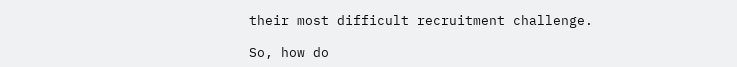their most difficult recruitment challenge.

So, how do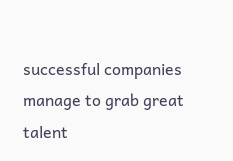successful companies manage to grab great talent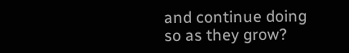and continue doing so as they grow?